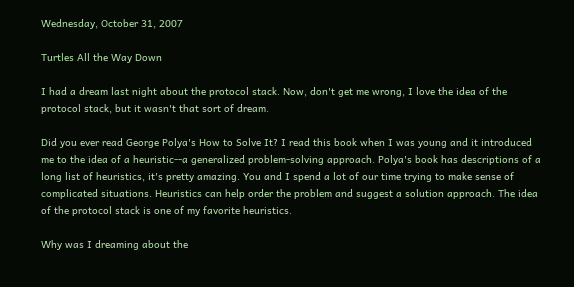Wednesday, October 31, 2007

Turtles All the Way Down

I had a dream last night about the protocol stack. Now, don't get me wrong, I love the idea of the protocol stack, but it wasn't that sort of dream.

Did you ever read George Polya's How to Solve It? I read this book when I was young and it introduced me to the idea of a heuristic--a generalized problem-solving approach. Polya's book has descriptions of a long list of heuristics, it's pretty amazing. You and I spend a lot of our time trying to make sense of complicated situations. Heuristics can help order the problem and suggest a solution approach. The idea of the protocol stack is one of my favorite heuristics.

Why was I dreaming about the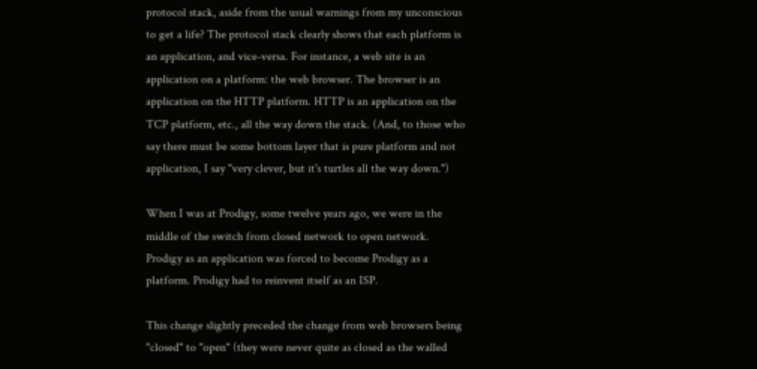protocol stack, aside from the usual warnings from my unconscious to get a life? The protocol stack clearly shows that each platform is an application, and vice-versa. For instance, a web site is an application on a platform: the web browser. The browser is an application on the HTTP platform. HTTP is an application on the TCP platform, etc., all the way down the stack. (And, to those who say there must be some bottom layer that is pure platform and not application, I say "very clever, but it's turtles all the way down.")

When I was at Prodigy, some twelve years ago, we were in the middle of the switch from closed network to open network. Prodigy as an application was forced to become Prodigy as a platform. Prodigy had to reinvent itself as an ISP.

This change slightly preceded the change from web browsers being "closed" to "open" (they were never quite as closed as the walled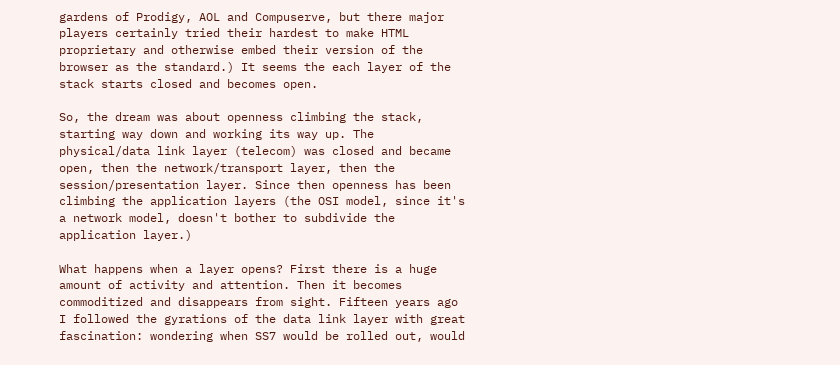gardens of Prodigy, AOL and Compuserve, but there major players certainly tried their hardest to make HTML proprietary and otherwise embed their version of the browser as the standard.) It seems the each layer of the stack starts closed and becomes open.

So, the dream was about openness climbing the stack, starting way down and working its way up. The physical/data link layer (telecom) was closed and became open, then the network/transport layer, then the session/presentation layer. Since then openness has been climbing the application layers (the OSI model, since it's a network model, doesn't bother to subdivide the application layer.)

What happens when a layer opens? First there is a huge amount of activity and attention. Then it becomes commoditized and disappears from sight. Fifteen years ago I followed the gyrations of the data link layer with great fascination: wondering when SS7 would be rolled out, would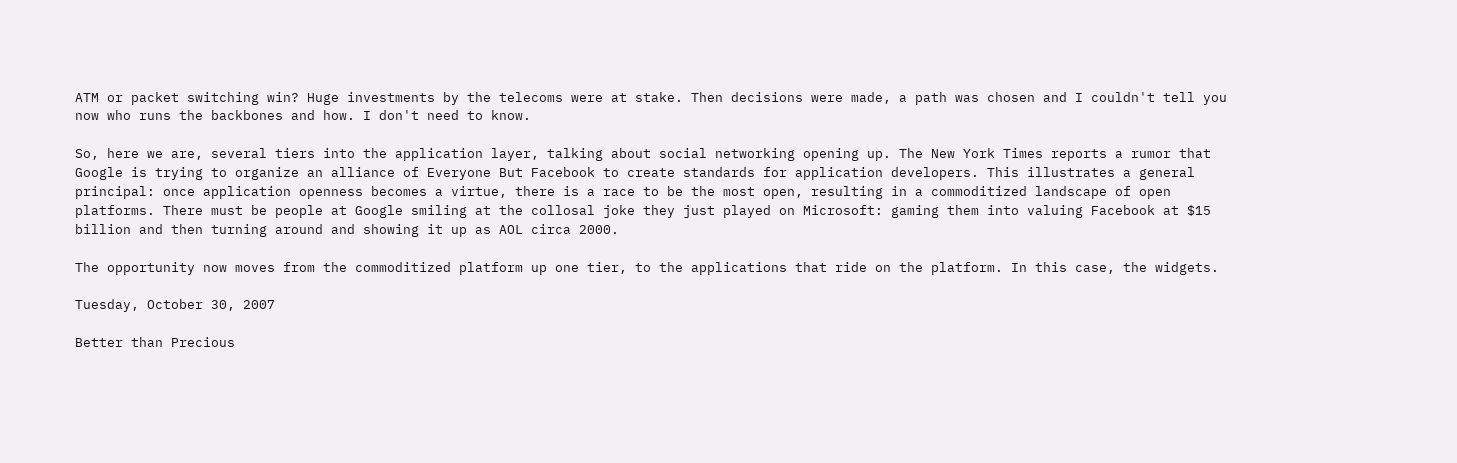ATM or packet switching win? Huge investments by the telecoms were at stake. Then decisions were made, a path was chosen and I couldn't tell you now who runs the backbones and how. I don't need to know.

So, here we are, several tiers into the application layer, talking about social networking opening up. The New York Times reports a rumor that Google is trying to organize an alliance of Everyone But Facebook to create standards for application developers. This illustrates a general principal: once application openness becomes a virtue, there is a race to be the most open, resulting in a commoditized landscape of open platforms. There must be people at Google smiling at the collosal joke they just played on Microsoft: gaming them into valuing Facebook at $15 billion and then turning around and showing it up as AOL circa 2000.

The opportunity now moves from the commoditized platform up one tier, to the applications that ride on the platform. In this case, the widgets.

Tuesday, October 30, 2007

Better than Precious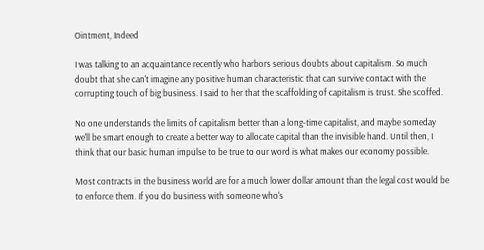Ointment, Indeed

I was talking to an acquaintance recently who harbors serious doubts about capitalism. So much doubt that she can't imagine any positive human characteristic that can survive contact with the corrupting touch of big business. I said to her that the scaffolding of capitalism is trust. She scoffed.

No one understands the limits of capitalism better than a long-time capitalist, and maybe someday we'll be smart enough to create a better way to allocate capital than the invisible hand. Until then, I think that our basic human impulse to be true to our word is what makes our economy possible.

Most contracts in the business world are for a much lower dollar amount than the legal cost would be to enforce them. If you do business with someone who's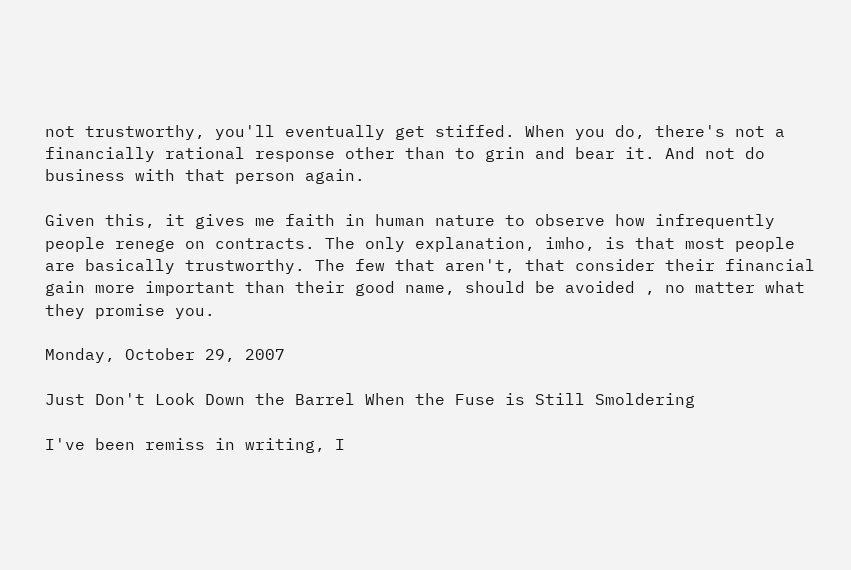not trustworthy, you'll eventually get stiffed. When you do, there's not a financially rational response other than to grin and bear it. And not do business with that person again.

Given this, it gives me faith in human nature to observe how infrequently people renege on contracts. The only explanation, imho, is that most people are basically trustworthy. The few that aren't, that consider their financial gain more important than their good name, should be avoided , no matter what they promise you.

Monday, October 29, 2007

Just Don't Look Down the Barrel When the Fuse is Still Smoldering

I've been remiss in writing, I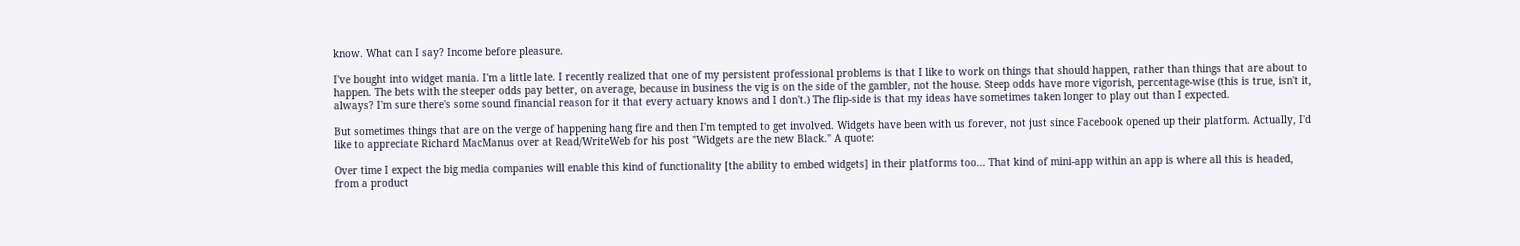know. What can I say? Income before pleasure.

I've bought into widget mania. I'm a little late. I recently realized that one of my persistent professional problems is that I like to work on things that should happen, rather than things that are about to happen. The bets with the steeper odds pay better, on average, because in business the vig is on the side of the gambler, not the house. Steep odds have more vigorish, percentage-wise (this is true, isn't it, always? I'm sure there's some sound financial reason for it that every actuary knows and I don't.) The flip-side is that my ideas have sometimes taken longer to play out than I expected.

But sometimes things that are on the verge of happening hang fire and then I'm tempted to get involved. Widgets have been with us forever, not just since Facebook opened up their platform. Actually, I'd like to appreciate Richard MacManus over at Read/WriteWeb for his post "Widgets are the new Black." A quote:

Over time I expect the big media companies will enable this kind of functionality [the ability to embed widgets] in their platforms too... That kind of mini-app within an app is where all this is headed, from a product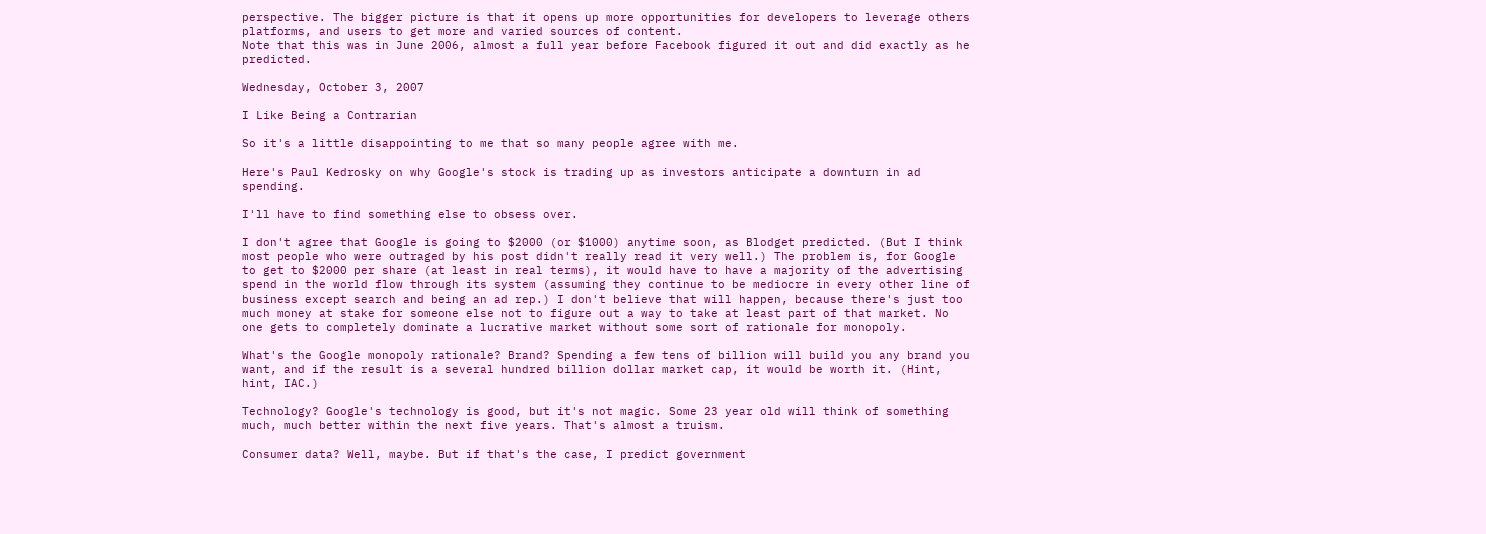perspective. The bigger picture is that it opens up more opportunities for developers to leverage others platforms, and users to get more and varied sources of content.
Note that this was in June 2006, almost a full year before Facebook figured it out and did exactly as he predicted.

Wednesday, October 3, 2007

I Like Being a Contrarian

So it's a little disappointing to me that so many people agree with me.

Here's Paul Kedrosky on why Google's stock is trading up as investors anticipate a downturn in ad spending.

I'll have to find something else to obsess over.

I don't agree that Google is going to $2000 (or $1000) anytime soon, as Blodget predicted. (But I think most people who were outraged by his post didn't really read it very well.) The problem is, for Google to get to $2000 per share (at least in real terms), it would have to have a majority of the advertising spend in the world flow through its system (assuming they continue to be mediocre in every other line of business except search and being an ad rep.) I don't believe that will happen, because there's just too much money at stake for someone else not to figure out a way to take at least part of that market. No one gets to completely dominate a lucrative market without some sort of rationale for monopoly.

What's the Google monopoly rationale? Brand? Spending a few tens of billion will build you any brand you want, and if the result is a several hundred billion dollar market cap, it would be worth it. (Hint, hint, IAC.)

Technology? Google's technology is good, but it's not magic. Some 23 year old will think of something much, much better within the next five years. That's almost a truism.

Consumer data? Well, maybe. But if that's the case, I predict government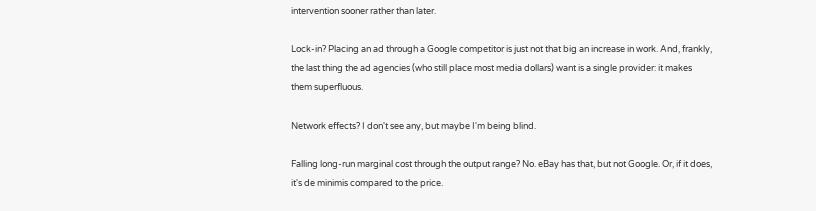intervention sooner rather than later.

Lock-in? Placing an ad through a Google competitor is just not that big an increase in work. And, frankly, the last thing the ad agencies (who still place most media dollars) want is a single provider: it makes them superfluous.

Network effects? I don't see any, but maybe I'm being blind.

Falling long-run marginal cost through the output range? No. eBay has that, but not Google. Or, if it does, it's de minimis compared to the price.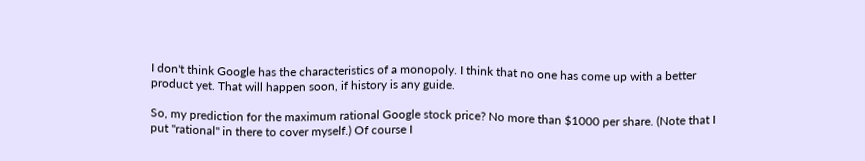I don't think Google has the characteristics of a monopoly. I think that no one has come up with a better product yet. That will happen soon, if history is any guide.

So, my prediction for the maximum rational Google stock price? No more than $1000 per share. (Note that I put "rational" in there to cover myself.) Of course I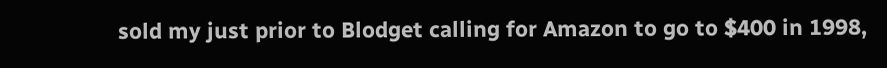sold my just prior to Blodget calling for Amazon to go to $400 in 1998,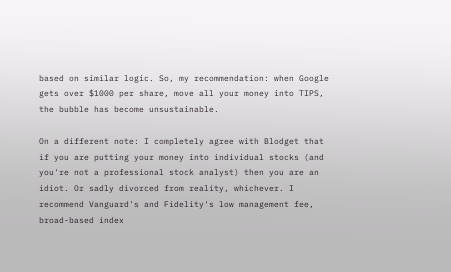based on similar logic. So, my recommendation: when Google gets over $1000 per share, move all your money into TIPS, the bubble has become unsustainable.

On a different note: I completely agree with Blodget that if you are putting your money into individual stocks (and you're not a professional stock analyst) then you are an idiot. Or sadly divorced from reality, whichever. I recommend Vanguard's and Fidelity's low management fee, broad-based index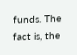funds. The fact is, the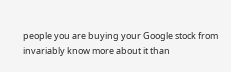people you are buying your Google stock from invariably know more about it than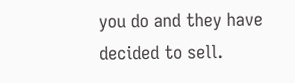you do and they have decided to sell.